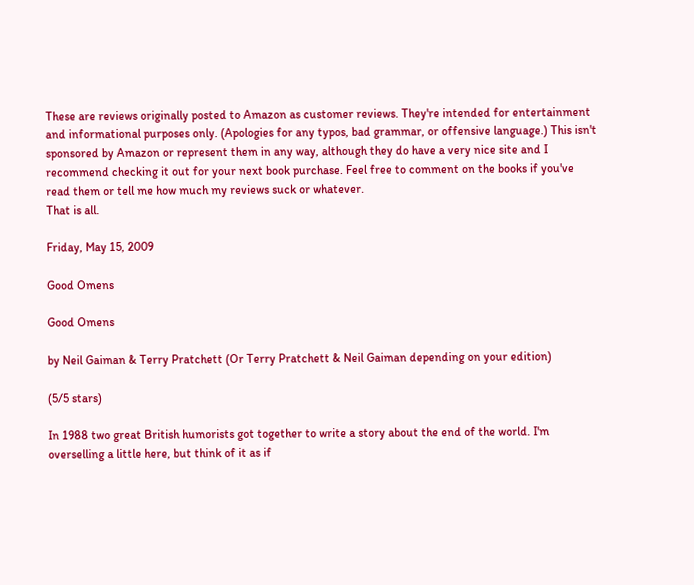These are reviews originally posted to Amazon as customer reviews. They're intended for entertainment and informational purposes only. (Apologies for any typos, bad grammar, or offensive language.) This isn't sponsored by Amazon or represent them in any way, although they do have a very nice site and I recommend checking it out for your next book purchase. Feel free to comment on the books if you've read them or tell me how much my reviews suck or whatever.
That is all.

Friday, May 15, 2009

Good Omens

Good Omens

by Neil Gaiman & Terry Pratchett (Or Terry Pratchett & Neil Gaiman depending on your edition)

(5/5 stars)

In 1988 two great British humorists got together to write a story about the end of the world. I'm overselling a little here, but think of it as if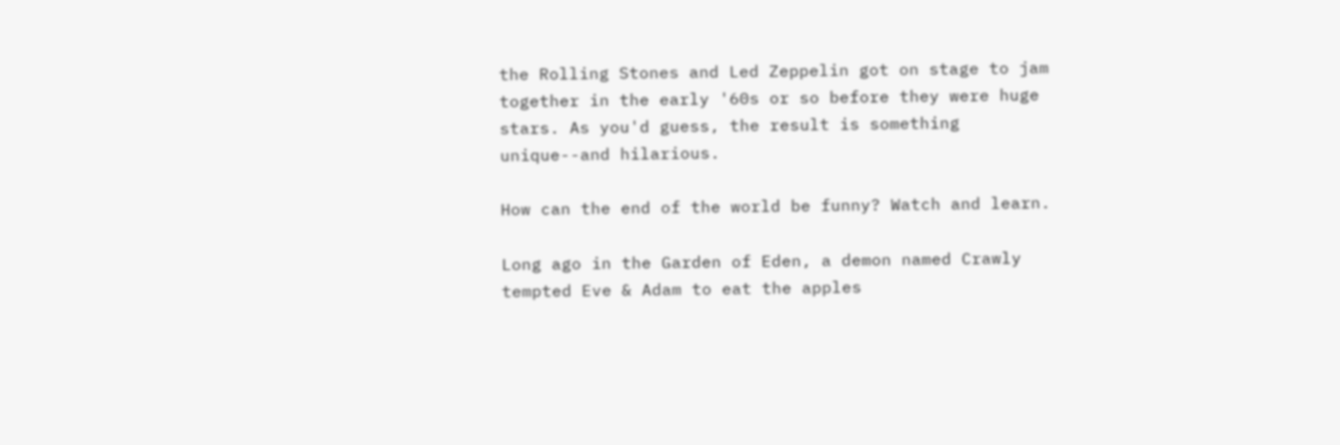the Rolling Stones and Led Zeppelin got on stage to jam together in the early '60s or so before they were huge stars. As you'd guess, the result is something unique--and hilarious.

How can the end of the world be funny? Watch and learn.

Long ago in the Garden of Eden, a demon named Crawly tempted Eve & Adam to eat the apples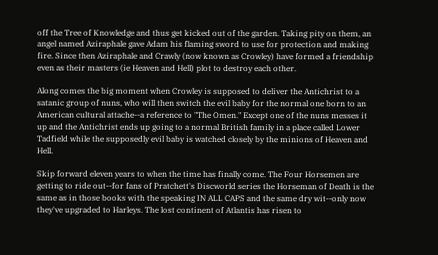off the Tree of Knowledge and thus get kicked out of the garden. Taking pity on them, an angel named Aziraphale gave Adam his flaming sword to use for protection and making fire. Since then Aziraphale and Crawly (now known as Crowley) have formed a friendship even as their masters (ie Heaven and Hell) plot to destroy each other.

Along comes the big moment when Crowley is supposed to deliver the Antichrist to a satanic group of nuns, who will then switch the evil baby for the normal one born to an American cultural attache--a reference to "The Omen." Except one of the nuns messes it up and the Antichrist ends up going to a normal British family in a place called Lower Tadfield while the supposedly evil baby is watched closely by the minions of Heaven and Hell.

Skip forward eleven years to when the time has finally come. The Four Horsemen are getting to ride out--for fans of Pratchett's Discworld series the Horseman of Death is the same as in those books with the speaking IN ALL CAPS and the same dry wit--only now they've upgraded to Harleys. The lost continent of Atlantis has risen to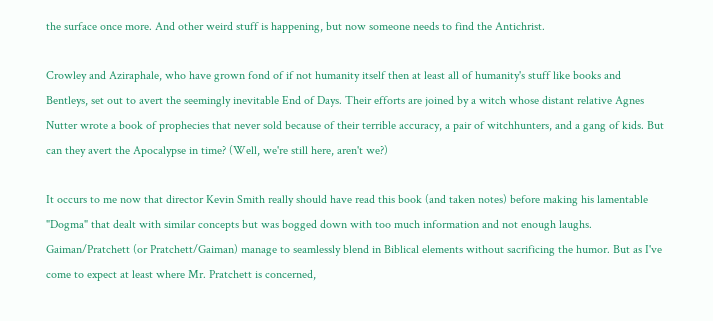the surface once more. And other weird stuff is happening, but now someone needs to find the Antichrist.

Crowley and Aziraphale, who have grown fond of if not humanity itself then at least all of humanity's stuff like books and Bentleys, set out to avert the seemingly inevitable End of Days. Their efforts are joined by a witch whose distant relative Agnes Nutter wrote a book of prophecies that never sold because of their terrible accuracy, a pair of witchhunters, and a gang of kids. But can they avert the Apocalypse in time? (Well, we're still here, aren't we?)

It occurs to me now that director Kevin Smith really should have read this book (and taken notes) before making his lamentable "Dogma" that dealt with similar concepts but was bogged down with too much information and not enough laughs. Gaiman/Pratchett (or Pratchett/Gaiman) manage to seamlessly blend in Biblical elements without sacrificing the humor. But as I've come to expect at least where Mr. Pratchett is concerned,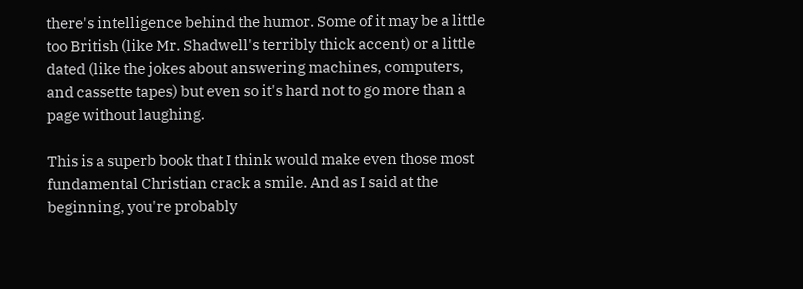there's intelligence behind the humor. Some of it may be a little too British (like Mr. Shadwell's terribly thick accent) or a little dated (like the jokes about answering machines, computers, and cassette tapes) but even so it's hard not to go more than a page without laughing.

This is a superb book that I think would make even those most fundamental Christian crack a smile. And as I said at the beginning, you're probably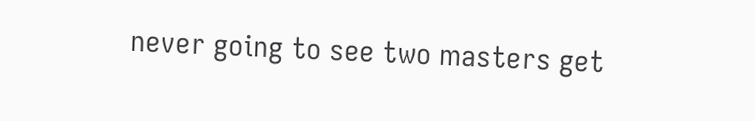never going to see two masters get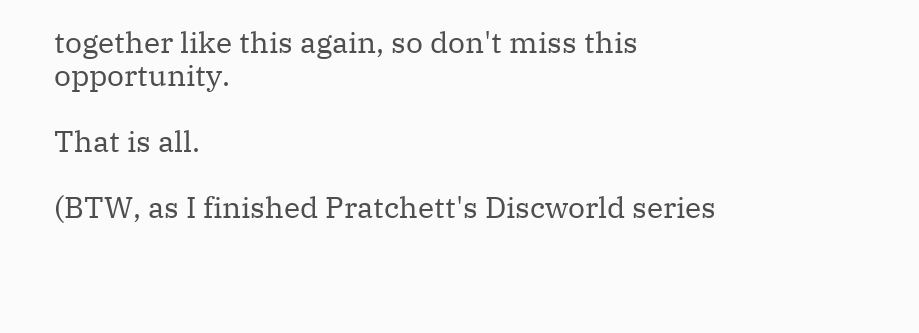together like this again, so don't miss this opportunity.

That is all.

(BTW, as I finished Pratchett's Discworld series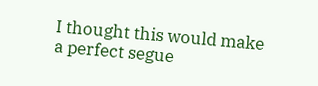I thought this would make a perfect segue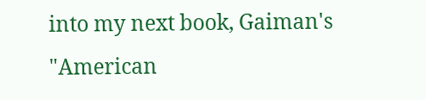into my next book, Gaiman's "American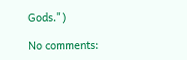Gods.")

No comments: